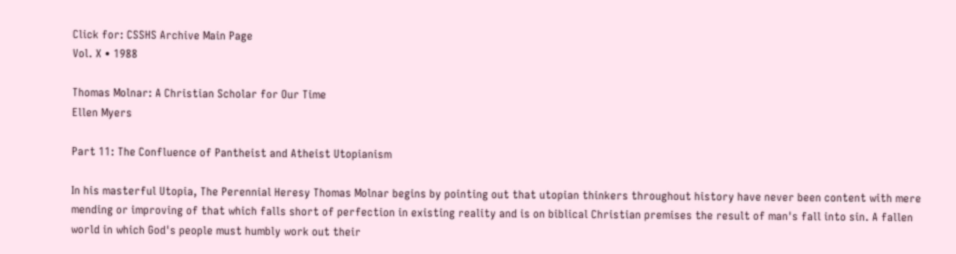Click for: CSSHS Archive Main Page
Vol. X • 1988

Thomas Molnar: A Christian Scholar for Our Time
Ellen Myers

Part 11: The Confluence of Pantheist and Atheist Utopianism

In his masterful Utopia, The Perennial Heresy Thomas Molnar begins by pointing out that utopian thinkers throughout history have never been content with mere mending or improving of that which falls short of perfection in existing reality and is on biblical Christian premises the result of man's fall into sin. A fallen world in which God's people must humbly work out their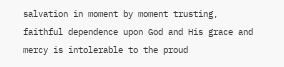salvation in moment by moment trusting, faithful dependence upon God and His grace and mercy is intolerable to the proud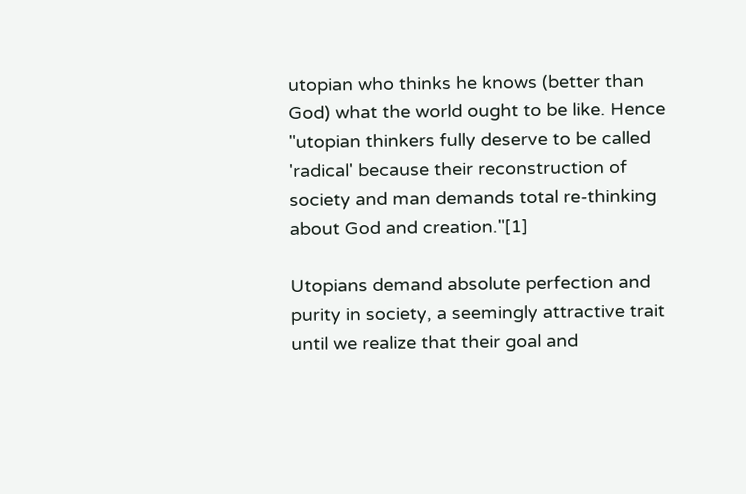utopian who thinks he knows (better than God) what the world ought to be like. Hence "utopian thinkers fully deserve to be called 'radical' because their reconstruction of society and man demands total re-thinking about God and creation."[1]

Utopians demand absolute perfection and purity in society, a seemingly attractive trait until we realize that their goal and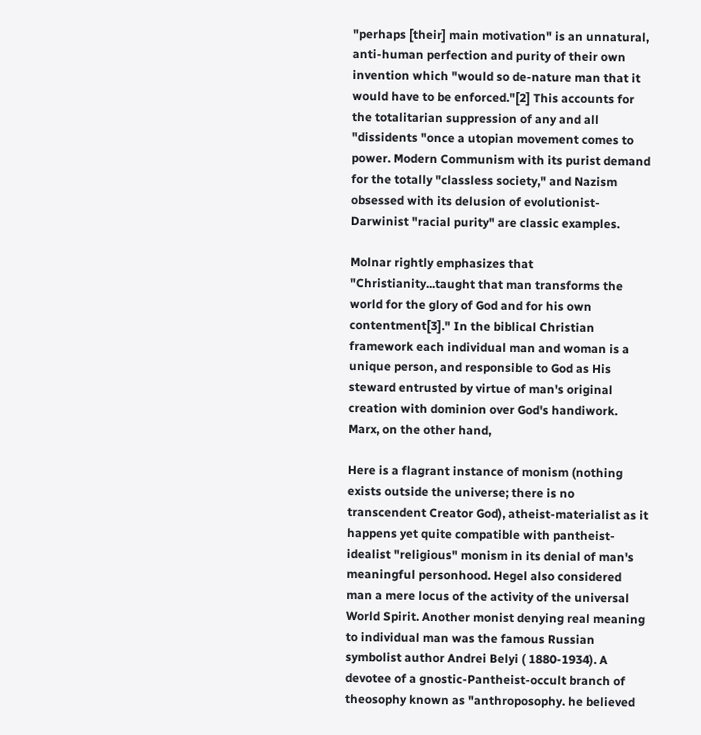"perhaps [their] main motivation" is an unnatural, anti-human perfection and purity of their own invention which "would so de-nature man that it would have to be enforced."[2] This accounts for the totalitarian suppression of any and all "dissidents "once a utopian movement comes to power. Modern Communism with its purist demand for the totally "classless society," and Nazism obsessed with its delusion of evolutionist-Darwinist "racial purity" are classic examples.

Molnar rightly emphasizes that "Christianity...taught that man transforms the world for the glory of God and for his own contentment[3]." In the biblical Christian framework each individual man and woman is a unique person, and responsible to God as His steward entrusted by virtue of man's original creation with dominion over God's handiwork. Marx, on the other hand,

Here is a flagrant instance of monism (nothing exists outside the universe; there is no transcendent Creator God), atheist-materialist as it happens yet quite compatible with pantheist-idealist "religious" monism in its denial of man's meaningful personhood. Hegel also considered man a mere locus of the activity of the universal World Spirit. Another monist denying real meaning to individual man was the famous Russian symbolist author Andrei Belyi ( 1880-1934). A devotee of a gnostic-Pantheist-occult branch of theosophy known as "anthroposophy. he believed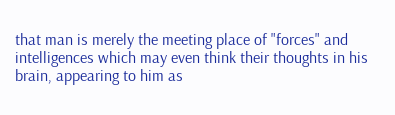that man is merely the meeting place of "forces" and intelligences which may even think their thoughts in his brain, appearing to him as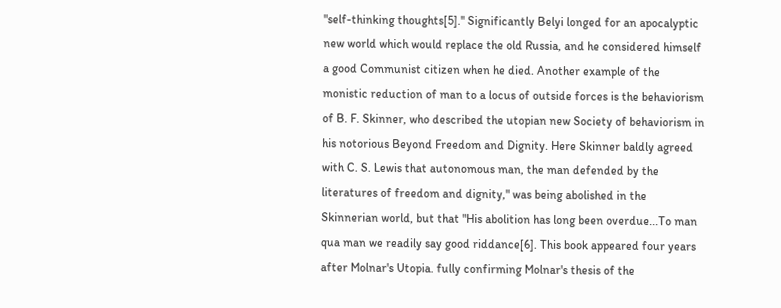"self-thinking thoughts[5].'' Significantly Belyi longed for an apocalyptic new world which would replace the old Russia, and he considered himself a good Communist citizen when he died. Another example of the monistic reduction of man to a locus of outside forces is the behaviorism of B. F. Skinner, who described the utopian new Society of behaviorism in his notorious Beyond Freedom and Dignity. Here Skinner baldly agreed with C. S. Lewis that autonomous man, the man defended by the literatures of freedom and dignity," was being abolished in the Skinnerian world, but that "His abolition has long been overdue...To man qua man we readily say good riddance[6]. This book appeared four years after Molnar's Utopia. fully confirming Molnar's thesis of the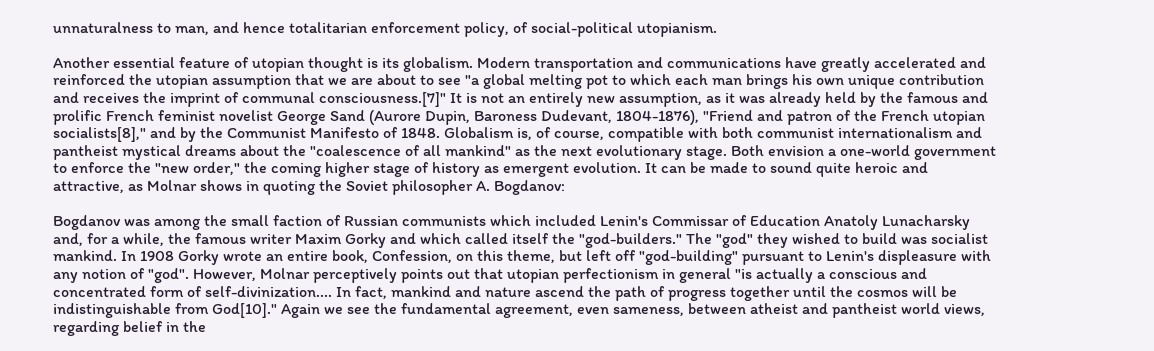unnaturalness to man, and hence totalitarian enforcement policy, of social-political utopianism.

Another essential feature of utopian thought is its globalism. Modern transportation and communications have greatly accelerated and reinforced the utopian assumption that we are about to see "a global melting pot to which each man brings his own unique contribution and receives the imprint of communal consciousness.[7]" It is not an entirely new assumption, as it was already held by the famous and prolific French feminist novelist George Sand (Aurore Dupin, Baroness Dudevant, 1804-1876), "Friend and patron of the French utopian socialists[8]," and by the Communist Manifesto of 1848. Globalism is, of course, compatible with both communist internationalism and pantheist mystical dreams about the "coalescence of all mankind" as the next evolutionary stage. Both envision a one-world government to enforce the "new order," the coming higher stage of history as emergent evolution. It can be made to sound quite heroic and attractive, as Molnar shows in quoting the Soviet philosopher A. Bogdanov:

Bogdanov was among the small faction of Russian communists which included Lenin's Commissar of Education Anatoly Lunacharsky and, for a while, the famous writer Maxim Gorky and which called itself the "god-builders." The "god" they wished to build was socialist mankind. In 1908 Gorky wrote an entire book, Confession, on this theme, but left off "god-building" pursuant to Lenin's displeasure with any notion of "god". However, Molnar perceptively points out that utopian perfectionism in general "is actually a conscious and concentrated form of self-divinization.... In fact, mankind and nature ascend the path of progress together until the cosmos will be indistinguishable from God[10]." Again we see the fundamental agreement, even sameness, between atheist and pantheist world views, regarding belief in the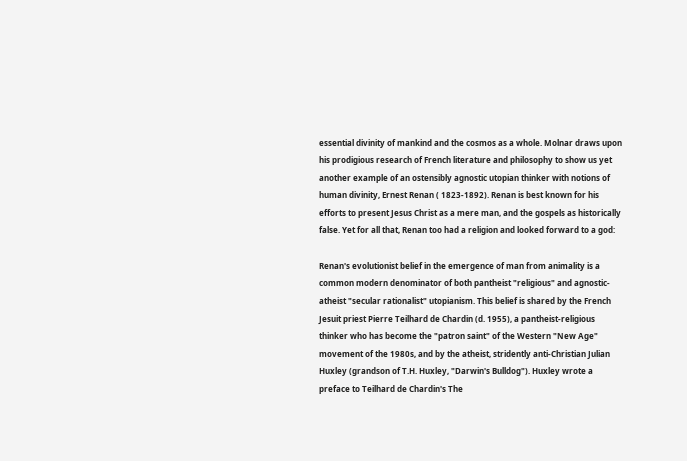essential divinity of mankind and the cosmos as a whole. Molnar draws upon his prodigious research of French literature and philosophy to show us yet another example of an ostensibly agnostic utopian thinker with notions of human divinity, Ernest Renan ( 1823-1892). Renan is best known for his efforts to present Jesus Christ as a mere man, and the gospels as historically false. Yet for all that, Renan too had a religion and looked forward to a god:

Renan's evolutionist belief in the emergence of man from animality is a common modern denominator of both pantheist "religious" and agnostic-atheist "secular rationalist" utopianism. This belief is shared by the French Jesuit priest Pierre Teilhard de Chardin (d. 1955), a pantheist-religious thinker who has become the "patron saint" of the Western "New Age" movement of the 1980s, and by the atheist, stridently anti-Christian Julian Huxley (grandson of T.H. Huxley, "Darwin's Bulldog"). Huxley wrote a preface to Teilhard de Chardin's The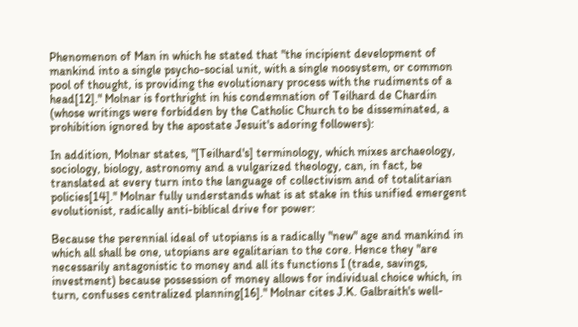Phenomenon of Man in which he stated that "the incipient development of mankind into a single psycho-social unit, with a single noosystem, or common pool of thought, is providing the evolutionary process with the rudiments of a head[12]." Molnar is forthright in his condemnation of Teilhard de Chardin (whose writings were forbidden by the Catholic Church to be disseminated, a prohibition ignored by the apostate Jesuit's adoring followers):

In addition, Molnar states, "[Teilhard's] terminology, which mixes archaeology, sociology, biology, astronomy and a vulgarized theology, can, in fact, be translated at every turn into the language of collectivism and of totalitarian policies[14].'' Molnar fully understands what is at stake in this unified emergent evolutionist, radically anti-biblical drive for power:

Because the perennial ideal of utopians is a radically "new" age and mankind in which all shall be one, utopians are egalitarian to the core. Hence they "are necessarily antagonistic to money and all its functions I (trade, savings, investment) because possession of money allows for individual choice which, in turn, confuses centralized planning[16]." Molnar cites J.K. Galbraith's well-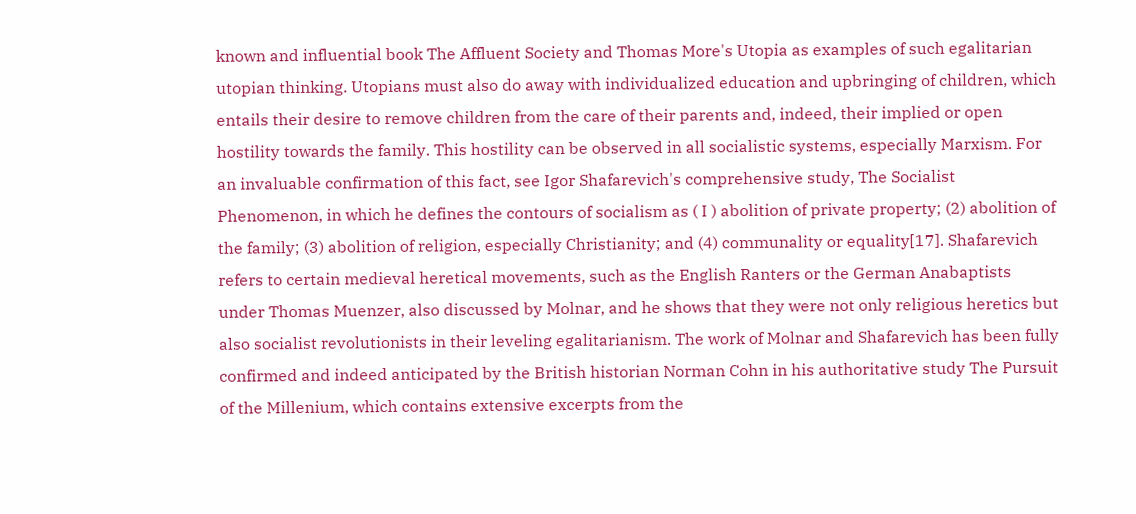known and influential book The Affluent Society and Thomas More's Utopia as examples of such egalitarian utopian thinking. Utopians must also do away with individualized education and upbringing of children, which entails their desire to remove children from the care of their parents and, indeed, their implied or open hostility towards the family. This hostility can be observed in all socialistic systems, especially Marxism. For an invaluable confirmation of this fact, see Igor Shafarevich's comprehensive study, The Socialist Phenomenon, in which he defines the contours of socialism as ( I ) abolition of private property; (2) abolition of the family; (3) abolition of religion, especially Christianity; and (4) communality or equality[17]. Shafarevich refers to certain medieval heretical movements, such as the English Ranters or the German Anabaptists under Thomas Muenzer, also discussed by Molnar, and he shows that they were not only religious heretics but also socialist revolutionists in their leveling egalitarianism. The work of Molnar and Shafarevich has been fully confirmed and indeed anticipated by the British historian Norman Cohn in his authoritative study The Pursuit of the Millenium, which contains extensive excerpts from the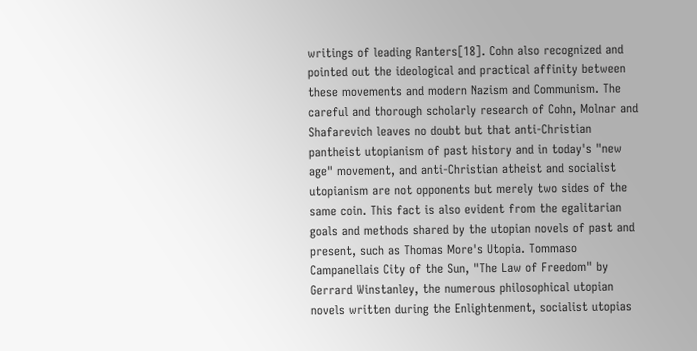writings of leading Ranters[18]. Cohn also recognized and pointed out the ideological and practical affinity between these movements and modern Nazism and Communism. The careful and thorough scholarly research of Cohn, Molnar and Shafarevich leaves no doubt but that anti-Christian pantheist utopianism of past history and in today's "new age" movement, and anti-Christian atheist and socialist utopianism are not opponents but merely two sides of the same coin. This fact is also evident from the egalitarian goals and methods shared by the utopian novels of past and present, such as Thomas More's Utopia. Tommaso Campanellais City of the Sun, "The Law of Freedom" by Gerrard Winstanley, the numerous philosophical utopian novels written during the Enlightenment, socialist utopias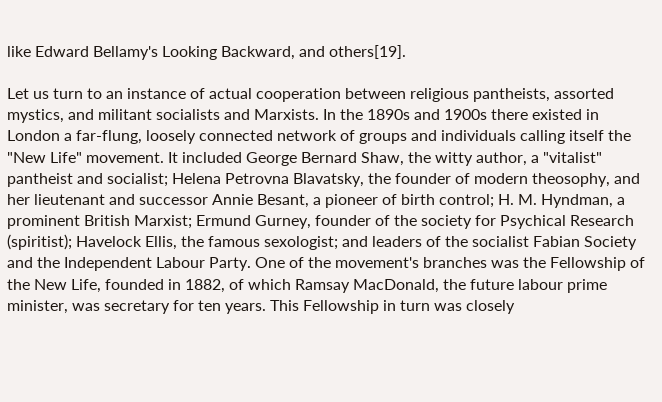like Edward Bellamy's Looking Backward, and others[19].

Let us turn to an instance of actual cooperation between religious pantheists, assorted mystics, and militant socialists and Marxists. In the 1890s and 1900s there existed in London a far-flung, loosely connected network of groups and individuals calling itself the "New Life" movement. It included George Bernard Shaw, the witty author, a "vitalist" pantheist and socialist; Helena Petrovna Blavatsky, the founder of modern theosophy, and her lieutenant and successor Annie Besant, a pioneer of birth control; H. M. Hyndman, a prominent British Marxist; Ermund Gurney, founder of the society for Psychical Research (spiritist); Havelock Ellis, the famous sexologist; and leaders of the socialist Fabian Society and the Independent Labour Party. One of the movement's branches was the Fellowship of the New Life, founded in 1882, of which Ramsay MacDonald, the future labour prime minister, was secretary for ten years. This Fellowship in turn was closely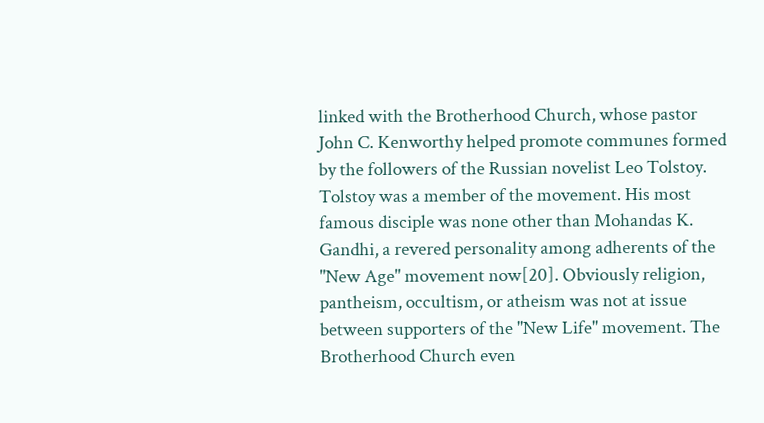linked with the Brotherhood Church, whose pastor John C. Kenworthy helped promote communes formed by the followers of the Russian novelist Leo Tolstoy. Tolstoy was a member of the movement. His most famous disciple was none other than Mohandas K. Gandhi, a revered personality among adherents of the "New Age" movement now[20]. Obviously religion, pantheism, occultism, or atheism was not at issue between supporters of the "New Life" movement. The Brotherhood Church even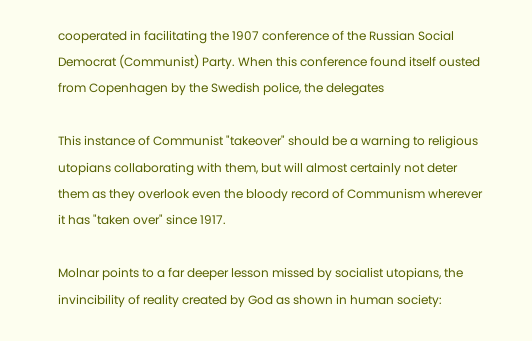cooperated in facilitating the 1907 conference of the Russian Social Democrat (Communist) Party. When this conference found itself ousted from Copenhagen by the Swedish police, the delegates

This instance of Communist "takeover" should be a warning to religious utopians collaborating with them, but will almost certainly not deter them as they overlook even the bloody record of Communism wherever it has "taken over" since 1917.

Molnar points to a far deeper lesson missed by socialist utopians, the invincibility of reality created by God as shown in human society: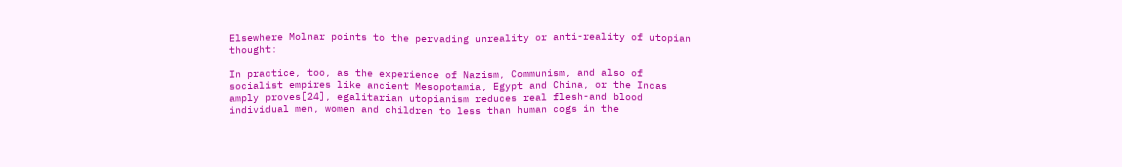Elsewhere Molnar points to the pervading unreality or anti-reality of utopian thought:

In practice, too, as the experience of Nazism, Communism, and also of socialist empires like ancient Mesopotamia, Egypt and China, or the Incas amply proves[24], egalitarian utopianism reduces real flesh-and blood individual men, women and children to less than human cogs in the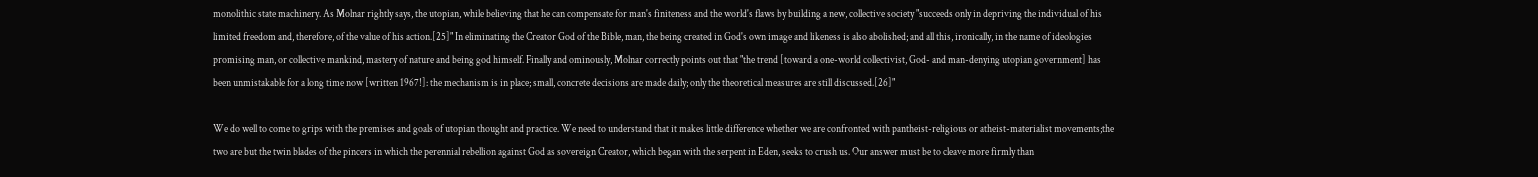monolithic state machinery. As Molnar rightly says, the utopian, while believing that he can compensate for man's finiteness and the world's flaws by building a new, collective society "succeeds only in depriving the individual of his limited freedom and, therefore, of the value of his action.[25]" In eliminating the Creator God of the Bible, man, the being created in God's own image and likeness is also abolished; and all this, ironically, in the name of ideologies promising man, or collective mankind, mastery of nature and being god himself. Finally and ominously, Molnar correctly points out that "the trend [toward a one-world collectivist, God- and man-denying utopian government] has been unmistakable for a long time now [written 1967!]: the mechanism is in place; small, concrete decisions are made daily; only the theoretical measures are still discussed.[26]"

We do well to come to grips with the premises and goals of utopian thought and practice. We need to understand that it makes little difference whether we are confronted with pantheist-religious or atheist-materialist movements;the two are but the twin blades of the pincers in which the perennial rebellion against God as sovereign Creator, which began with the serpent in Eden, seeks to crush us. Our answer must be to cleave more firmly than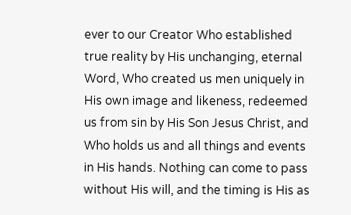ever to our Creator Who established true reality by His unchanging, eternal Word, Who created us men uniquely in His own image and likeness, redeemed us from sin by His Son Jesus Christ, and Who holds us and all things and events in His hands. Nothing can come to pass without His will, and the timing is His as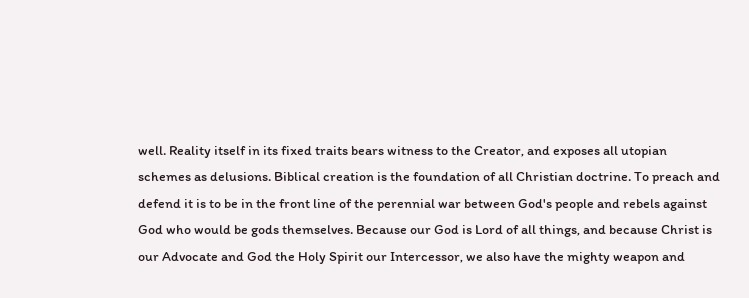well. Reality itself in its fixed traits bears witness to the Creator, and exposes all utopian schemes as delusions. Biblical creation is the foundation of all Christian doctrine. To preach and defend it is to be in the front line of the perennial war between God's people and rebels against God who would be gods themselves. Because our God is Lord of all things, and because Christ is our Advocate and God the Holy Spirit our Intercessor, we also have the mighty weapon and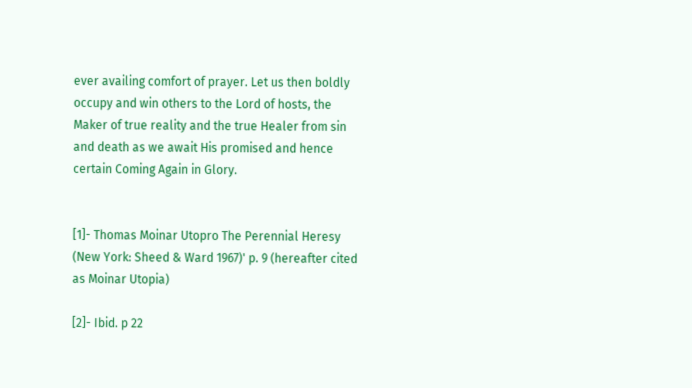ever availing comfort of prayer. Let us then boldly occupy and win others to the Lord of hosts, the Maker of true reality and the true Healer from sin and death as we await His promised and hence certain Coming Again in Glory.


[1]- Thomas Moinar Utopro The Perennial Heresy (New York: Sheed & Ward 1967)' p. 9 (hereafter cited as Moinar Utopia)

[2]- Ibid. p 22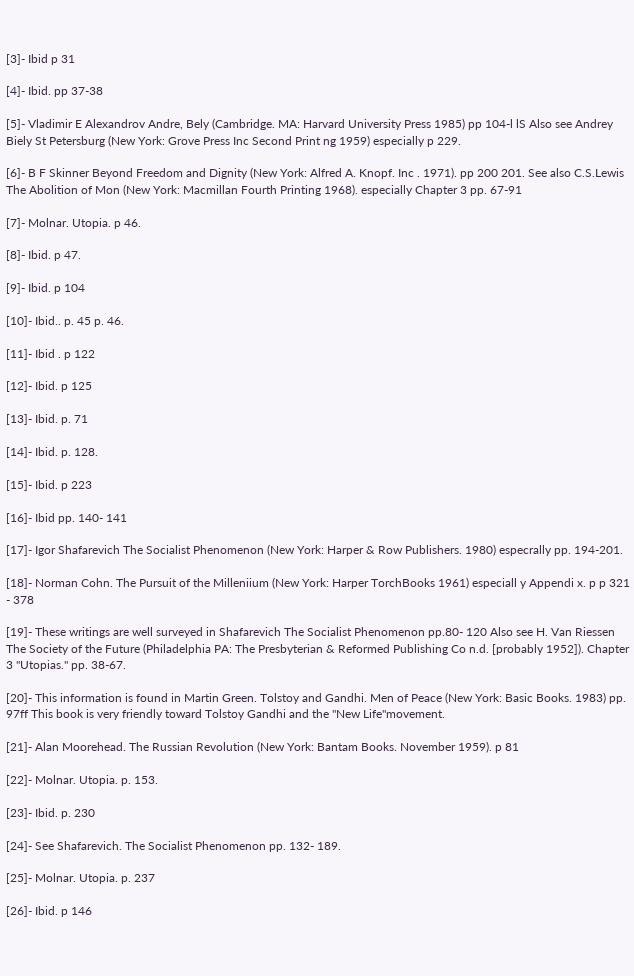[3]- Ibid p 31

[4]- Ibid. pp 37-38

[5]- Vladimir E Alexandrov Andre, Bely (Cambridge. MA: Harvard University Press 1985) pp 104-l lS Also see Andrey Biely St Petersburg (New York: Grove Press Inc Second Print ng 1959) especially p 229.

[6]- B F Skinner Beyond Freedom and Dignity (New York: Alfred A. Knopf. Inc . 1971). pp 200 201. See also C.S.Lewis The Abolition of Mon (New York: Macmillan Fourth Printing 1968). especially Chapter 3 pp. 67-91

[7]- Molnar. Utopia. p 46.

[8]- Ibid. p 47.

[9]- Ibid. p 104

[10]- Ibid.. p. 45 p. 46.

[11]- Ibid . p 122

[12]- Ibid. p 125

[13]- Ibid. p. 71

[14]- Ibid. p. 128.

[15]- Ibid. p 223

[16]- Ibid pp. 140- 141

[17]- Igor Shafarevich The Socialist Phenomenon (New York: Harper & Row Publishers. 1980) especrally pp. 194-201.

[18]- Norman Cohn. The Pursuit of the Milleniium (New York: Harper TorchBooks 1961) especiall y Appendi x. p p 321 - 378

[19]- These writings are well surveyed in Shafarevich The Socialist Phenomenon pp.80- 120 Also see H. Van Riessen The Society of the Future (Philadelphia PA: The Presbyterian & Reformed Publishing Co n.d. [probably 1952]). Chapter 3 ''Utopias." pp. 38-67.

[20]- This information is found in Martin Green. Tolstoy and Gandhi. Men of Peace (New York: Basic Books. 1983) pp. 97ff This book is very friendly toward Tolstoy Gandhi and the "New Life''movement.

[21]- Alan Moorehead. The Russian Revolution (New York: Bantam Books. November 1959). p 81

[22]- Molnar. Utopia. p. 153.

[23]- Ibid. p. 230

[24]- See Shafarevich. The Socialist Phenomenon pp. 132- 189.

[25]- Molnar. Utopia. p. 237

[26]- Ibid. p 146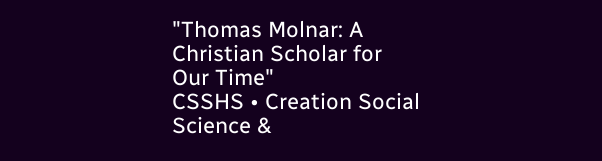"Thomas Molnar: A Christian Scholar for Our Time"
CSSHS • Creation Social Science &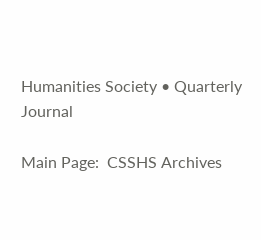Humanities Society • Quarterly Journal

Main Page:  CSSHS Archives